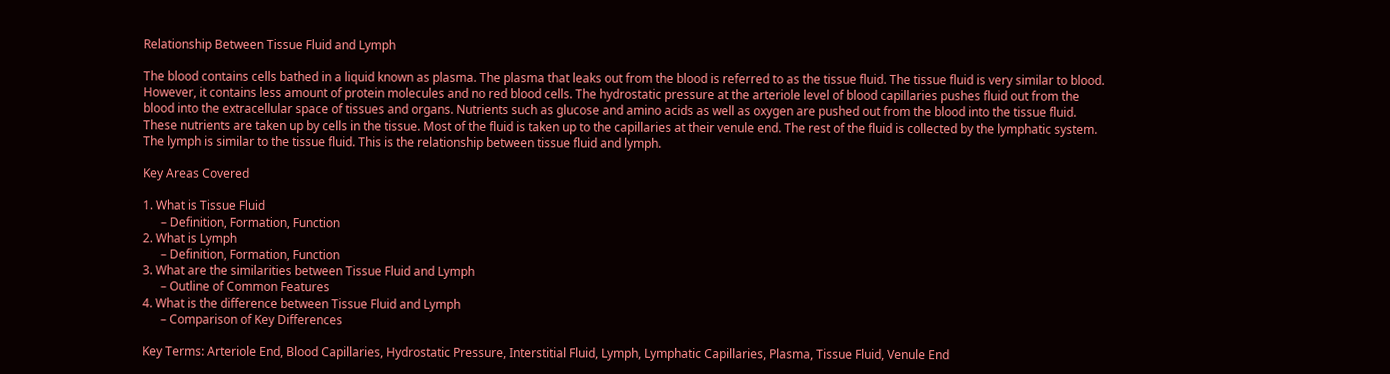Relationship Between Tissue Fluid and Lymph

The blood contains cells bathed in a liquid known as plasma. The plasma that leaks out from the blood is referred to as the tissue fluid. The tissue fluid is very similar to blood. However, it contains less amount of protein molecules and no red blood cells. The hydrostatic pressure at the arteriole level of blood capillaries pushes fluid out from the blood into the extracellular space of tissues and organs. Nutrients such as glucose and amino acids as well as oxygen are pushed out from the blood into the tissue fluid. These nutrients are taken up by cells in the tissue. Most of the fluid is taken up to the capillaries at their venule end. The rest of the fluid is collected by the lymphatic system. The lymph is similar to the tissue fluid. This is the relationship between tissue fluid and lymph.

Key Areas Covered

1. What is Tissue Fluid
      – Definition, Formation, Function
2. What is Lymph
      – Definition, Formation, Function
3. What are the similarities between Tissue Fluid and Lymph
      – Outline of Common Features
4. What is the difference between Tissue Fluid and Lymph
      – Comparison of Key Differences

Key Terms: Arteriole End, Blood Capillaries, Hydrostatic Pressure, Interstitial Fluid, Lymph, Lymphatic Capillaries, Plasma, Tissue Fluid, Venule End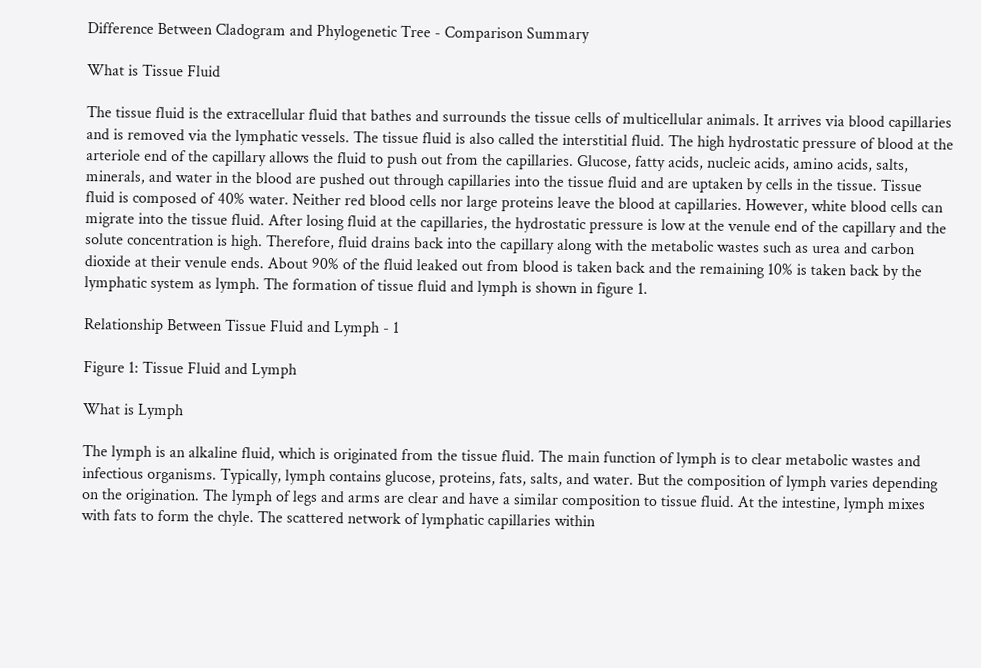Difference Between Cladogram and Phylogenetic Tree - Comparison Summary

What is Tissue Fluid

The tissue fluid is the extracellular fluid that bathes and surrounds the tissue cells of multicellular animals. It arrives via blood capillaries and is removed via the lymphatic vessels. The tissue fluid is also called the interstitial fluid. The high hydrostatic pressure of blood at the arteriole end of the capillary allows the fluid to push out from the capillaries. Glucose, fatty acids, nucleic acids, amino acids, salts, minerals, and water in the blood are pushed out through capillaries into the tissue fluid and are uptaken by cells in the tissue. Tissue fluid is composed of 40% water. Neither red blood cells nor large proteins leave the blood at capillaries. However, white blood cells can migrate into the tissue fluid. After losing fluid at the capillaries, the hydrostatic pressure is low at the venule end of the capillary and the solute concentration is high. Therefore, fluid drains back into the capillary along with the metabolic wastes such as urea and carbon dioxide at their venule ends. About 90% of the fluid leaked out from blood is taken back and the remaining 10% is taken back by the lymphatic system as lymph. The formation of tissue fluid and lymph is shown in figure 1.

Relationship Between Tissue Fluid and Lymph - 1

Figure 1: Tissue Fluid and Lymph

What is Lymph

The lymph is an alkaline fluid, which is originated from the tissue fluid. The main function of lymph is to clear metabolic wastes and infectious organisms. Typically, lymph contains glucose, proteins, fats, salts, and water. But the composition of lymph varies depending on the origination. The lymph of legs and arms are clear and have a similar composition to tissue fluid. At the intestine, lymph mixes with fats to form the chyle. The scattered network of lymphatic capillaries within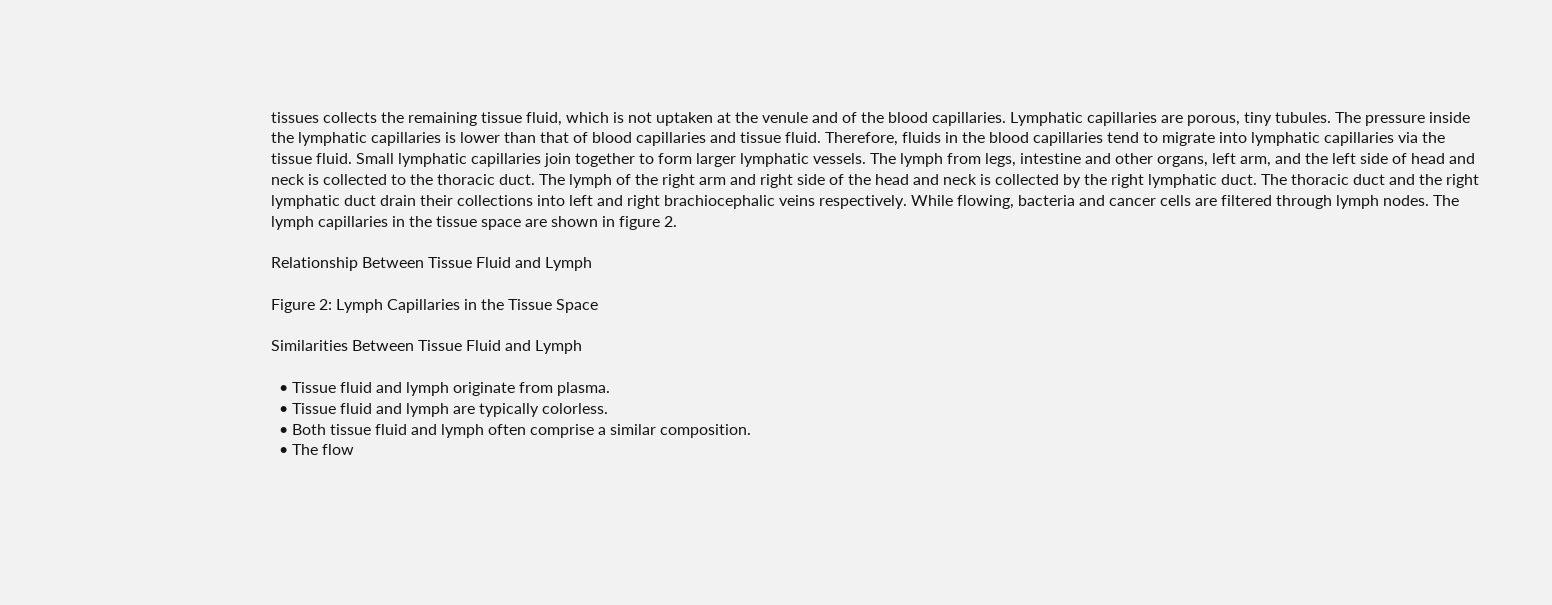tissues collects the remaining tissue fluid, which is not uptaken at the venule and of the blood capillaries. Lymphatic capillaries are porous, tiny tubules. The pressure inside the lymphatic capillaries is lower than that of blood capillaries and tissue fluid. Therefore, fluids in the blood capillaries tend to migrate into lymphatic capillaries via the tissue fluid. Small lymphatic capillaries join together to form larger lymphatic vessels. The lymph from legs, intestine and other organs, left arm, and the left side of head and neck is collected to the thoracic duct. The lymph of the right arm and right side of the head and neck is collected by the right lymphatic duct. The thoracic duct and the right lymphatic duct drain their collections into left and right brachiocephalic veins respectively. While flowing, bacteria and cancer cells are filtered through lymph nodes. The lymph capillaries in the tissue space are shown in figure 2.

Relationship Between Tissue Fluid and Lymph

Figure 2: Lymph Capillaries in the Tissue Space

Similarities Between Tissue Fluid and Lymph

  • Tissue fluid and lymph originate from plasma.
  • Tissue fluid and lymph are typically colorless.
  • Both tissue fluid and lymph often comprise a similar composition.
  • The flow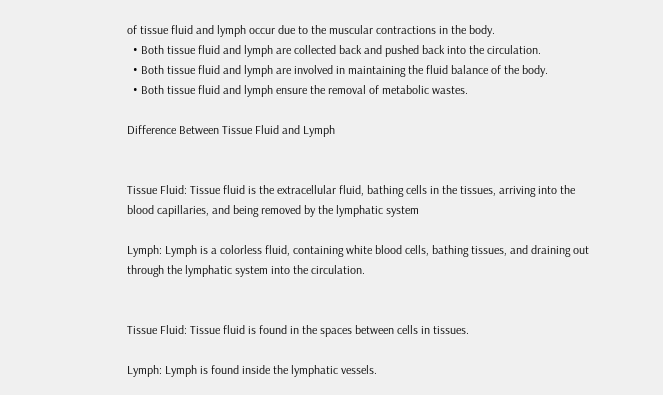of tissue fluid and lymph occur due to the muscular contractions in the body.
  • Both tissue fluid and lymph are collected back and pushed back into the circulation.
  • Both tissue fluid and lymph are involved in maintaining the fluid balance of the body.
  • Both tissue fluid and lymph ensure the removal of metabolic wastes.

Difference Between Tissue Fluid and Lymph


Tissue Fluid: Tissue fluid is the extracellular fluid, bathing cells in the tissues, arriving into the blood capillaries, and being removed by the lymphatic system

Lymph: Lymph is a colorless fluid, containing white blood cells, bathing tissues, and draining out through the lymphatic system into the circulation.


Tissue Fluid: Tissue fluid is found in the spaces between cells in tissues.

Lymph: Lymph is found inside the lymphatic vessels.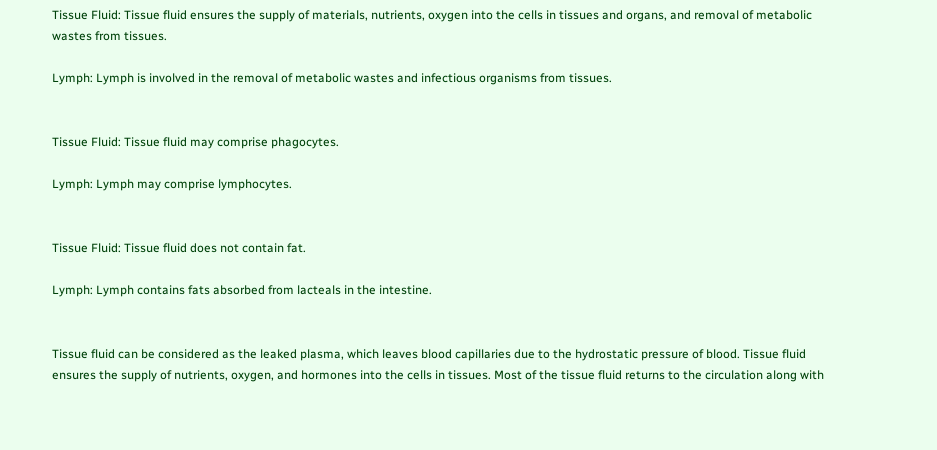Tissue Fluid: Tissue fluid ensures the supply of materials, nutrients, oxygen into the cells in tissues and organs, and removal of metabolic wastes from tissues.

Lymph: Lymph is involved in the removal of metabolic wastes and infectious organisms from tissues.


Tissue Fluid: Tissue fluid may comprise phagocytes.

Lymph: Lymph may comprise lymphocytes.


Tissue Fluid: Tissue fluid does not contain fat.

Lymph: Lymph contains fats absorbed from lacteals in the intestine.


Tissue fluid can be considered as the leaked plasma, which leaves blood capillaries due to the hydrostatic pressure of blood. Tissue fluid ensures the supply of nutrients, oxygen, and hormones into the cells in tissues. Most of the tissue fluid returns to the circulation along with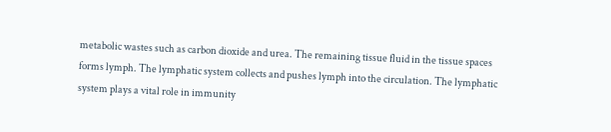metabolic wastes such as carbon dioxide and urea. The remaining tissue fluid in the tissue spaces forms lymph. The lymphatic system collects and pushes lymph into the circulation. The lymphatic system plays a vital role in immunity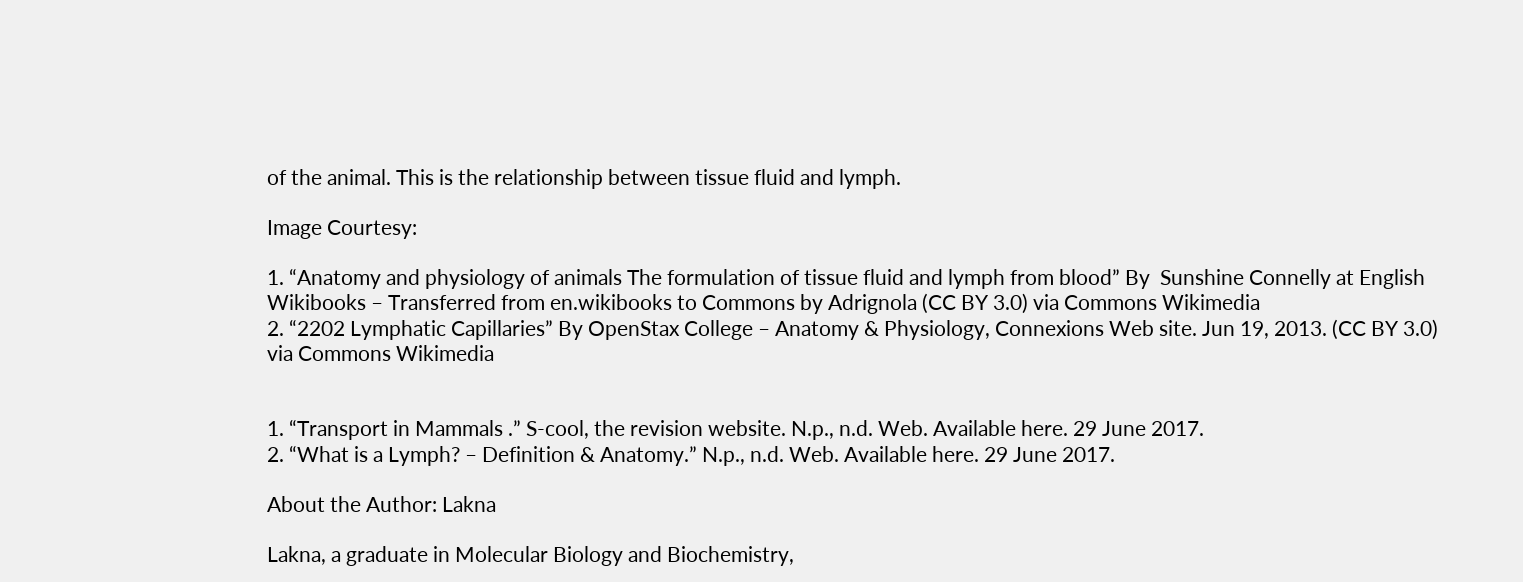of the animal. This is the relationship between tissue fluid and lymph.

Image Courtesy:

1. “Anatomy and physiology of animals The formulation of tissue fluid and lymph from blood” By  Sunshine Connelly at English Wikibooks – Transferred from en.wikibooks to Commons by Adrignola (CC BY 3.0) via Commons Wikimedia
2. “2202 Lymphatic Capillaries” By OpenStax College – Anatomy & Physiology, Connexions Web site. Jun 19, 2013. (CC BY 3.0) via Commons Wikimedia


1. “Transport in Mammals .” S-cool, the revision website. N.p., n.d. Web. Available here. 29 June 2017.
2. “What is a Lymph? – Definition & Anatomy.” N.p., n.d. Web. Available here. 29 June 2017.

About the Author: Lakna

Lakna, a graduate in Molecular Biology and Biochemistry,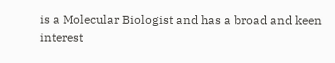is a Molecular Biologist and has a broad and keen interest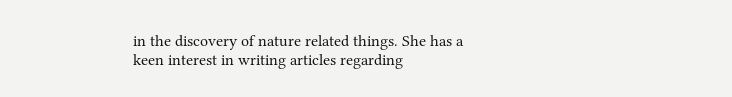in the discovery of nature related things. She has a keen interest in writing articles regarding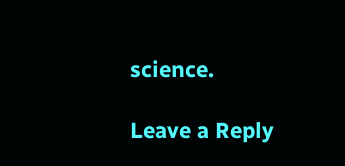science.

Leave a Reply